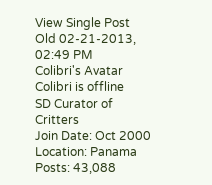View Single Post
Old 02-21-2013, 02:49 PM
Colibri's Avatar
Colibri is offline
SD Curator of Critters
Join Date: Oct 2000
Location: Panama
Posts: 43,088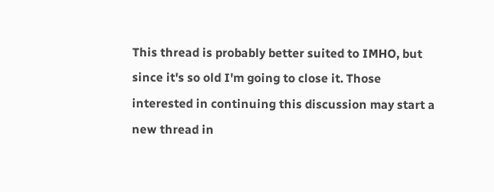This thread is probably better suited to IMHO, but since it's so old I'm going to close it. Those interested in continuing this discussion may start a new thread in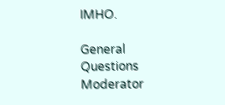IMHO.

General Questions Moderator